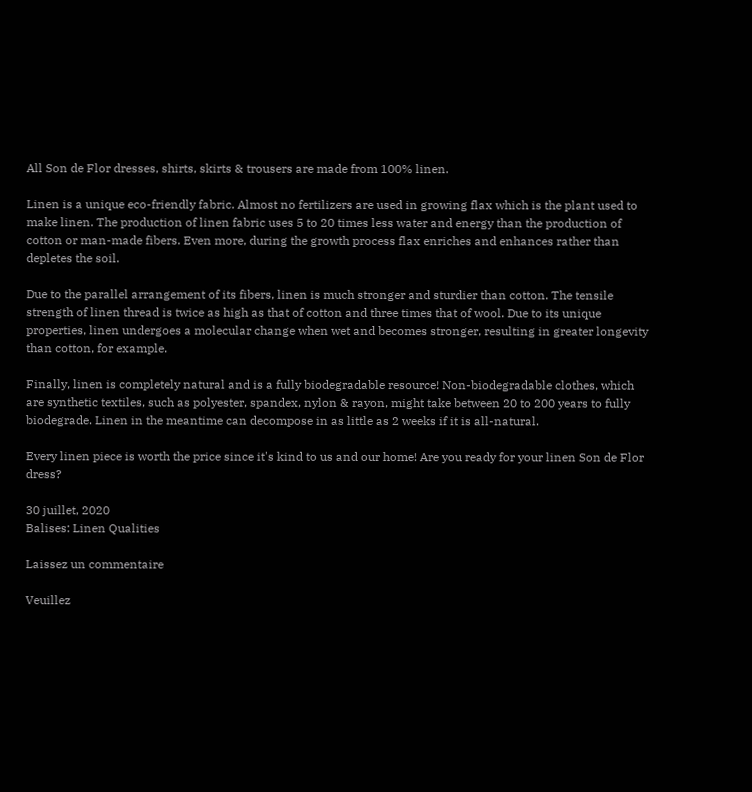All Son de Flor dresses, shirts, skirts & trousers are made from 100% linen.

Linen is a unique eco-friendly fabric. Almost no fertilizers are used in growing flax which is the plant used to make linen. The production of linen fabric uses 5 to 20 times less water and energy than the production of cotton or man-made fibers. Even more, during the growth process flax enriches and enhances rather than depletes the soil.

Due to the parallel arrangement of its fibers, linen is much stronger and sturdier than cotton. The tensile strength of linen thread is twice as high as that of cotton and three times that of wool. Due to its unique properties, linen undergoes a molecular change when wet and becomes stronger, resulting in greater longevity than cotton, for example.

Finally, linen is completely natural and is a fully biodegradable resource! Non-biodegradable clothes, which are synthetic textiles, such as polyester, spandex, nylon & rayon, might take between 20 to 200 years to fully biodegrade. Linen in the meantime can decompose in as little as 2 weeks if it is all-natural.

Every linen piece is worth the price since it's kind to us and our home! Are you ready for your linen Son de Flor dress?

30 juillet, 2020
Balises: Linen Qualities

Laissez un commentaire

Veuillez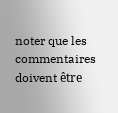noter que les commentaires doivent être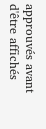approuvés avant d'être affichés